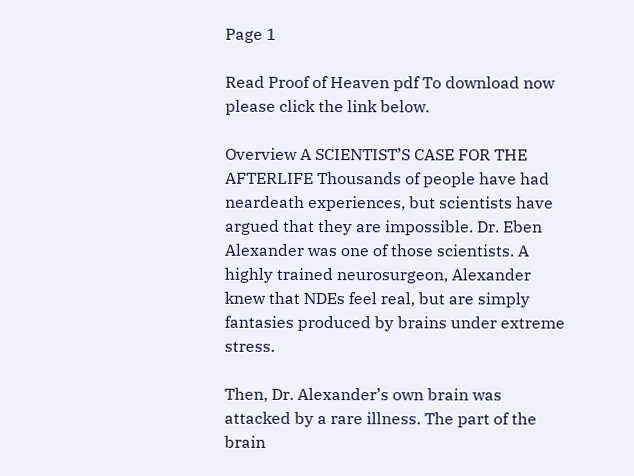Page 1

Read Proof of Heaven pdf To download now please click the link below.

Overview A SCIENTIST’S CASE FOR THE AFTERLIFE Thousands of people have had neardeath experiences, but scientists have argued that they are impossible. Dr. Eben Alexander was one of those scientists. A highly trained neurosurgeon, Alexander knew that NDEs feel real, but are simply fantasies produced by brains under extreme stress.

Then, Dr. Alexander’s own brain was attacked by a rare illness. The part of the brain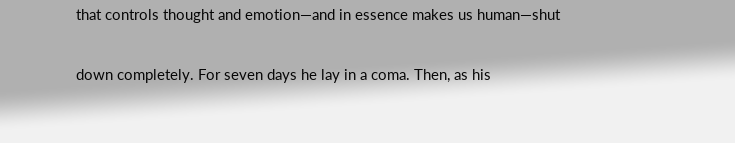that controls thought and emotion—and in essence makes us human—shut

down completely. For seven days he lay in a coma. Then, as his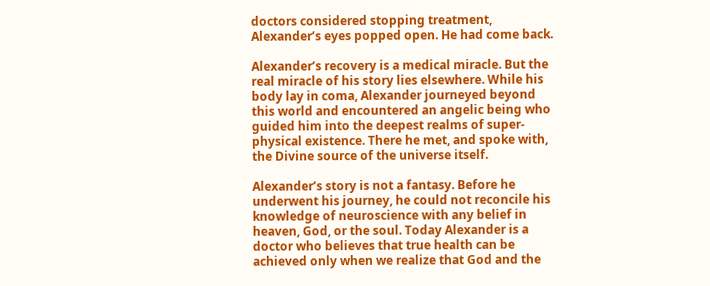doctors considered stopping treatment, Alexander’s eyes popped open. He had come back.

Alexander’s recovery is a medical miracle. But the real miracle of his story lies elsewhere. While his body lay in coma, Alexander journeyed beyond this world and encountered an angelic being who guided him into the deepest realms of super-physical existence. There he met, and spoke with, the Divine source of the universe itself.

Alexander’s story is not a fantasy. Before he underwent his journey, he could not reconcile his knowledge of neuroscience with any belief in heaven, God, or the soul. Today Alexander is a doctor who believes that true health can be achieved only when we realize that God and the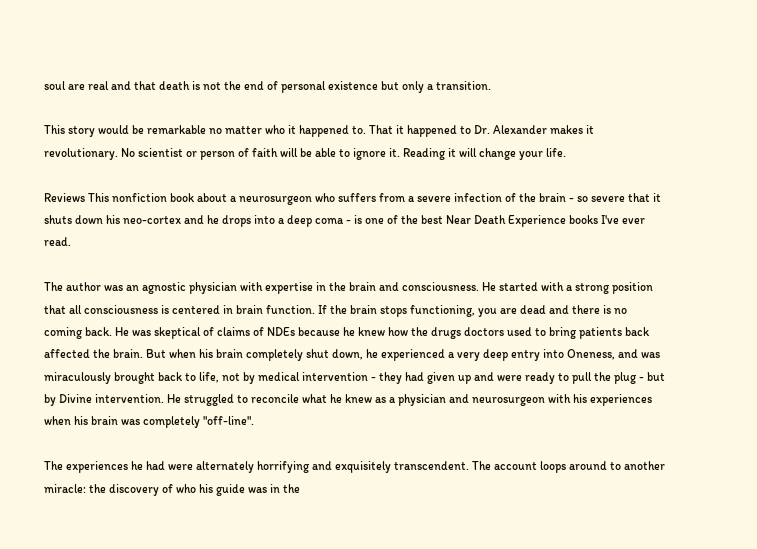soul are real and that death is not the end of personal existence but only a transition.

This story would be remarkable no matter who it happened to. That it happened to Dr. Alexander makes it revolutionary. No scientist or person of faith will be able to ignore it. Reading it will change your life.

Reviews This nonfiction book about a neurosurgeon who suffers from a severe infection of the brain - so severe that it shuts down his neo-cortex and he drops into a deep coma - is one of the best Near Death Experience books I've ever read.

The author was an agnostic physician with expertise in the brain and consciousness. He started with a strong position that all consciousness is centered in brain function. If the brain stops functioning, you are dead and there is no coming back. He was skeptical of claims of NDEs because he knew how the drugs doctors used to bring patients back affected the brain. But when his brain completely shut down, he experienced a very deep entry into Oneness, and was miraculously brought back to life, not by medical intervention - they had given up and were ready to pull the plug - but by Divine intervention. He struggled to reconcile what he knew as a physician and neurosurgeon with his experiences when his brain was completely "off-line".

The experiences he had were alternately horrifying and exquisitely transcendent. The account loops around to another miracle: the discovery of who his guide was in the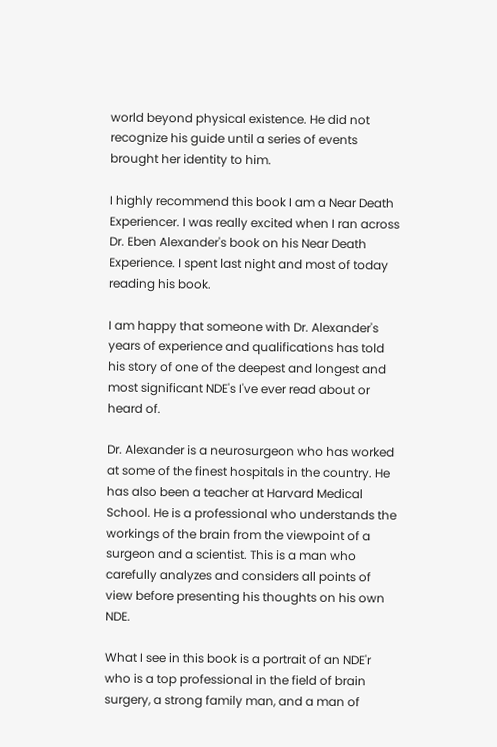world beyond physical existence. He did not recognize his guide until a series of events brought her identity to him.

I highly recommend this book I am a Near Death Experiencer. I was really excited when I ran across Dr. Eben Alexander's book on his Near Death Experience. I spent last night and most of today reading his book.

I am happy that someone with Dr. Alexander's years of experience and qualifications has told his story of one of the deepest and longest and most significant NDE's I've ever read about or heard of.

Dr. Alexander is a neurosurgeon who has worked at some of the finest hospitals in the country. He has also been a teacher at Harvard Medical School. He is a professional who understands the workings of the brain from the viewpoint of a surgeon and a scientist. This is a man who carefully analyzes and considers all points of view before presenting his thoughts on his own NDE.

What I see in this book is a portrait of an NDE'r who is a top professional in the field of brain surgery, a strong family man, and a man of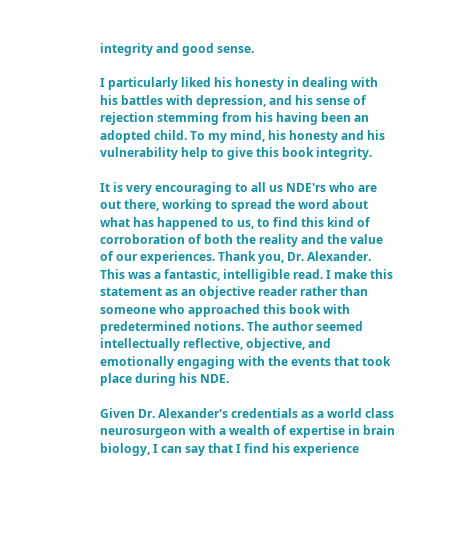integrity and good sense.

I particularly liked his honesty in dealing with his battles with depression, and his sense of rejection stemming from his having been an adopted child. To my mind, his honesty and his vulnerability help to give this book integrity.

It is very encouraging to all us NDE'rs who are out there, working to spread the word about what has happened to us, to find this kind of corroboration of both the reality and the value of our experiences. Thank you, Dr. Alexander. This was a fantastic, intelligible read. I make this statement as an objective reader rather than someone who approached this book with predetermined notions. The author seemed intellectually reflective, objective, and emotionally engaging with the events that took place during his NDE.

Given Dr. Alexander's credentials as a world class neurosurgeon with a wealth of expertise in brain biology, I can say that I find his experience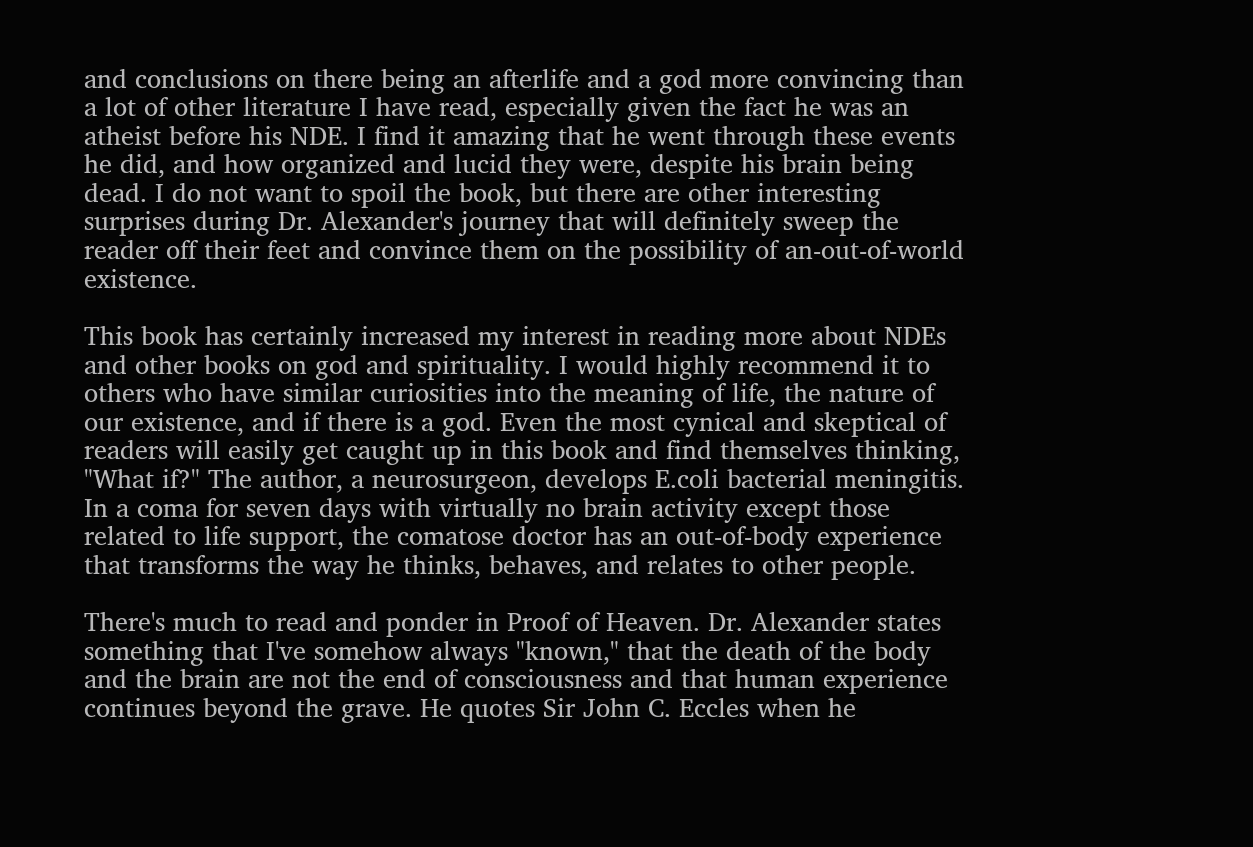and conclusions on there being an afterlife and a god more convincing than a lot of other literature I have read, especially given the fact he was an atheist before his NDE. I find it amazing that he went through these events he did, and how organized and lucid they were, despite his brain being dead. I do not want to spoil the book, but there are other interesting surprises during Dr. Alexander's journey that will definitely sweep the reader off their feet and convince them on the possibility of an-out-of-world existence.

This book has certainly increased my interest in reading more about NDEs and other books on god and spirituality. I would highly recommend it to others who have similar curiosities into the meaning of life, the nature of our existence, and if there is a god. Even the most cynical and skeptical of readers will easily get caught up in this book and find themselves thinking, "What if?" The author, a neurosurgeon, develops E.coli bacterial meningitis. In a coma for seven days with virtually no brain activity except those related to life support, the comatose doctor has an out-of-body experience that transforms the way he thinks, behaves, and relates to other people.

There's much to read and ponder in Proof of Heaven. Dr. Alexander states something that I've somehow always "known," that the death of the body and the brain are not the end of consciousness and that human experience continues beyond the grave. He quotes Sir John C. Eccles when he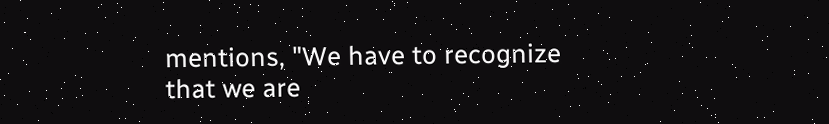mentions, "We have to recognize that we are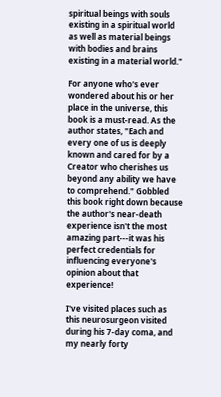spiritual beings with souls existing in a spiritual world as well as material beings with bodies and brains existing in a material world."

For anyone who's ever wondered about his or her place in the universe, this book is a must-read. As the author states, "Each and every one of us is deeply known and cared for by a Creator who cherishes us beyond any ability we have to comprehend." Gobbled this book right down because the author's near-death experience isn't the most amazing part---it was his perfect credentials for influencing everyone's opinion about that experience!

I've visited places such as this neurosurgeon visited during his 7-day coma, and my nearly forty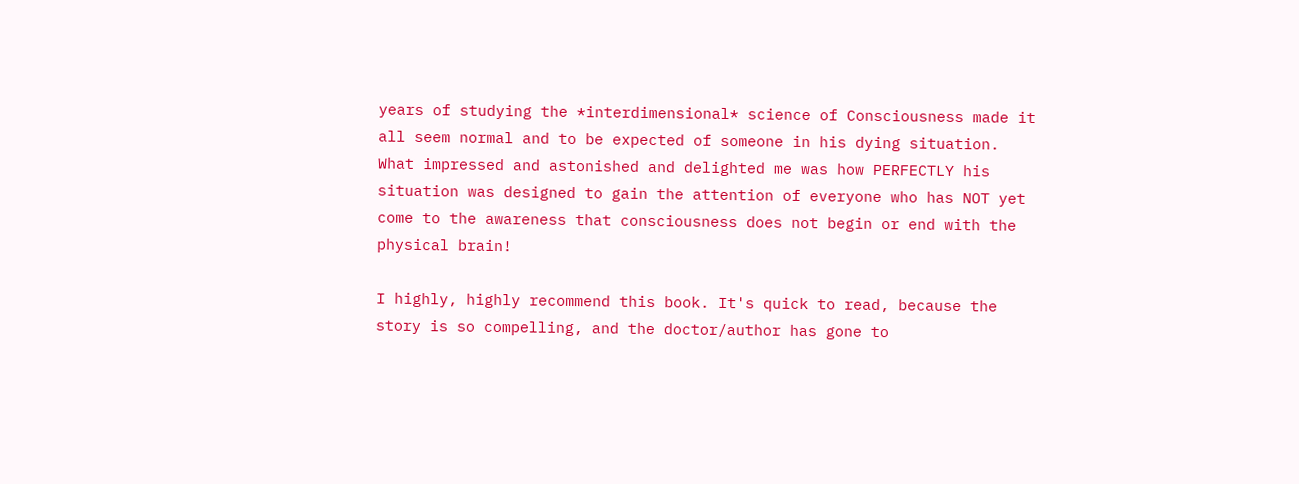years of studying the *interdimensional* science of Consciousness made it all seem normal and to be expected of someone in his dying situation. What impressed and astonished and delighted me was how PERFECTLY his situation was designed to gain the attention of everyone who has NOT yet come to the awareness that consciousness does not begin or end with the physical brain!

I highly, highly recommend this book. It's quick to read, because the story is so compelling, and the doctor/author has gone to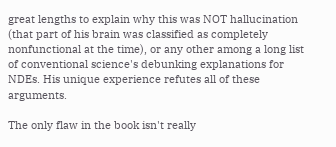great lengths to explain why this was NOT hallucination (that part of his brain was classified as completely nonfunctional at the time), or any other among a long list of conventional science's debunking explanations for NDEs. His unique experience refutes all of these arguments.

The only flaw in the book isn't really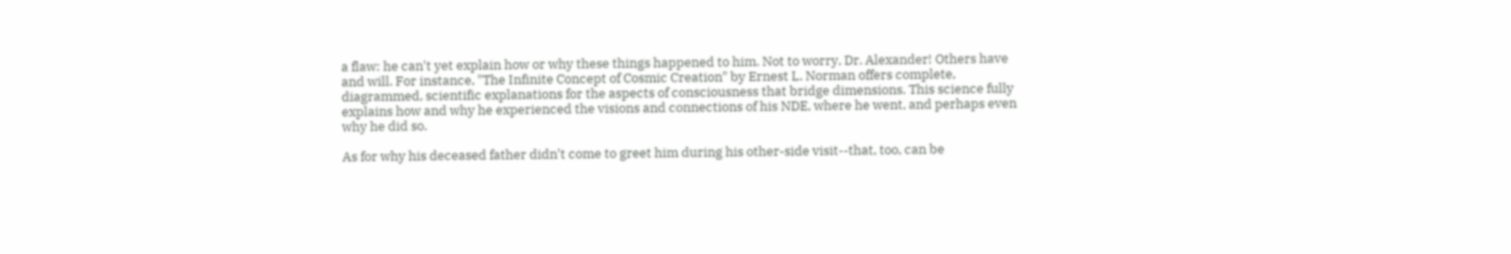a flaw: he can't yet explain how or why these things happened to him. Not to worry, Dr. Alexander! Others have and will. For instance, "The Infinite Concept of Cosmic Creation" by Ernest L. Norman offers complete, diagrammed, scientific explanations for the aspects of consciousness that bridge dimensions. This science fully explains how and why he experienced the visions and connections of his NDE, where he went, and perhaps even why he did so.

As for why his deceased father didn't come to greet him during his other-side visit--that, too, can be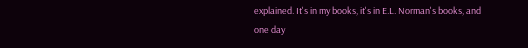explained. It's in my books, it's in E.L. Norman's books, and one day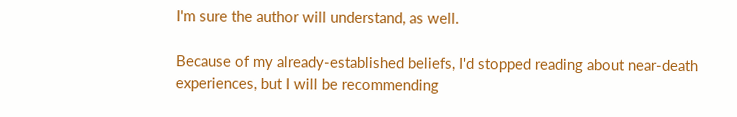I'm sure the author will understand, as well.

Because of my already-established beliefs, I'd stopped reading about near-death experiences, but I will be recommending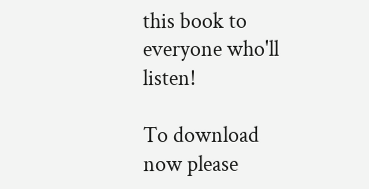this book to everyone who'll listen!

To download now please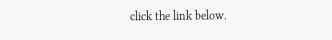click the link below.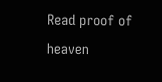Read proof of heaven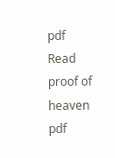pdf
Read proof of heaven pdf